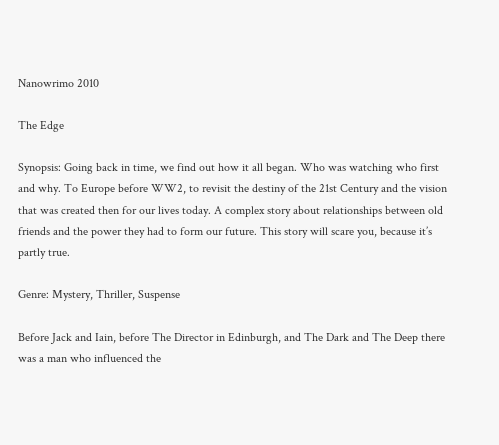Nanowrimo 2010

The Edge

Synopsis: Going back in time, we find out how it all began. Who was watching who first and why. To Europe before WW2, to revisit the destiny of the 21st Century and the vision that was created then for our lives today. A complex story about relationships between old friends and the power they had to form our future. This story will scare you, because it’s partly true.

Genre: Mystery, Thriller, Suspense

Before Jack and Iain, before The Director in Edinburgh, and The Dark and The Deep there was a man who influenced the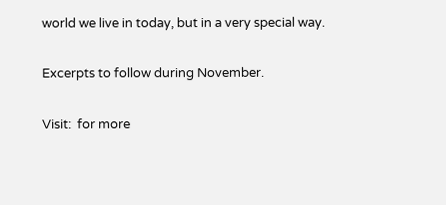world we live in today, but in a very special way.

Excerpts to follow during November.

Visit:  for more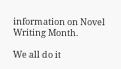information on Novel Writing Month.

We all do it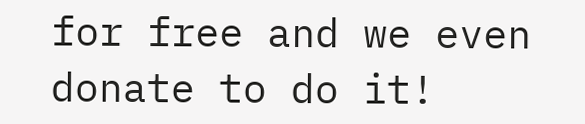for free and we even donate to do it!